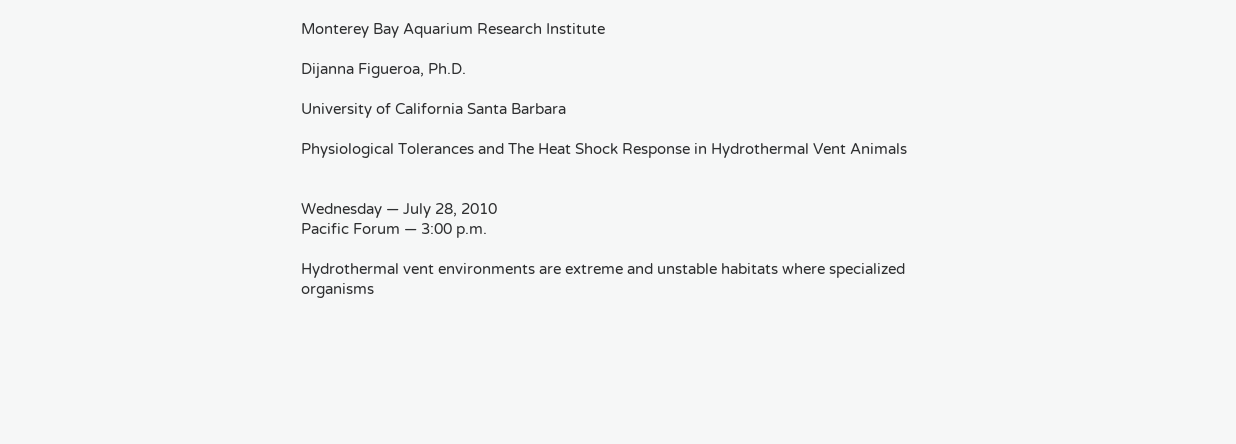Monterey Bay Aquarium Research Institute

Dijanna Figueroa, Ph.D.

University of California Santa Barbara

Physiological Tolerances and The Heat Shock Response in Hydrothermal Vent Animals


Wednesday — July 28, 2010
Pacific Forum — 3:00 p.m.

Hydrothermal vent environments are extreme and unstable habitats where specialized organisms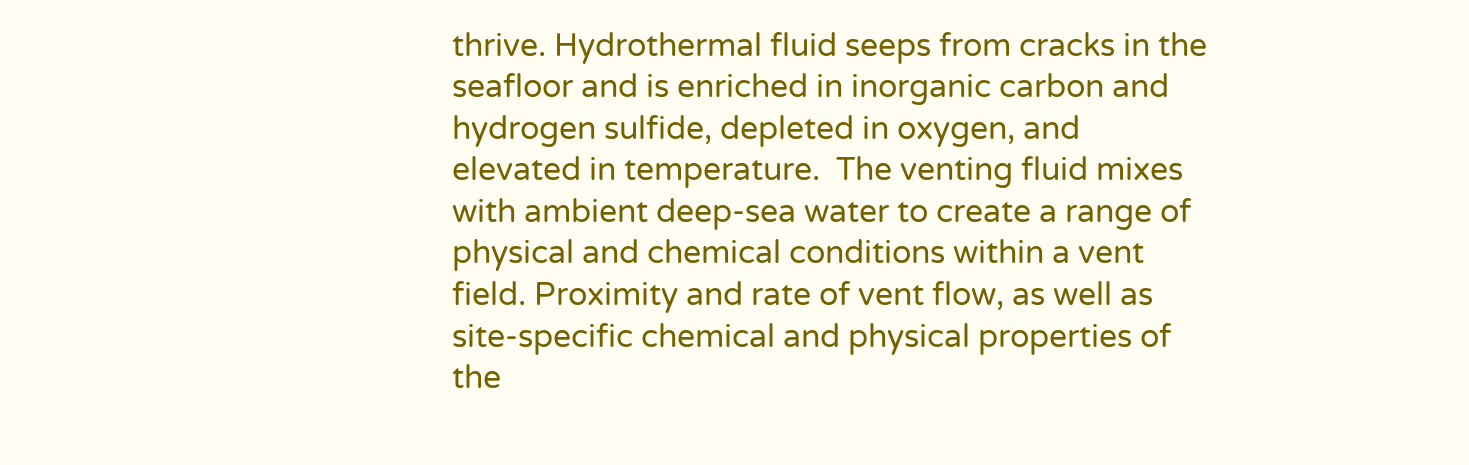thrive. Hydrothermal fluid seeps from cracks in the seafloor and is enriched in inorganic carbon and hydrogen sulfide, depleted in oxygen, and elevated in temperature.  The venting fluid mixes with ambient deep-sea water to create a range of physical and chemical conditions within a vent field. Proximity and rate of vent flow, as well as site-specific chemical and physical properties of the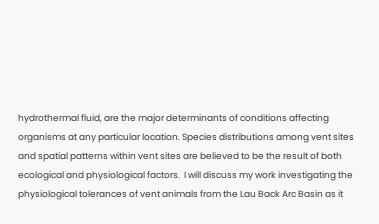hydrothermal fluid, are the major determinants of conditions affecting organisms at any particular location. Species distributions among vent sites and spatial patterns within vent sites are believed to be the result of both ecological and physiological factors.  I will discuss my work investigating the physiological tolerances of vent animals from the Lau Back Arc Basin as it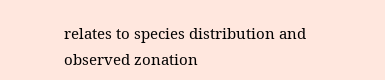relates to species distribution and observed zonation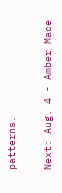patterns.

Next: Aug. 4 - Amber Mace